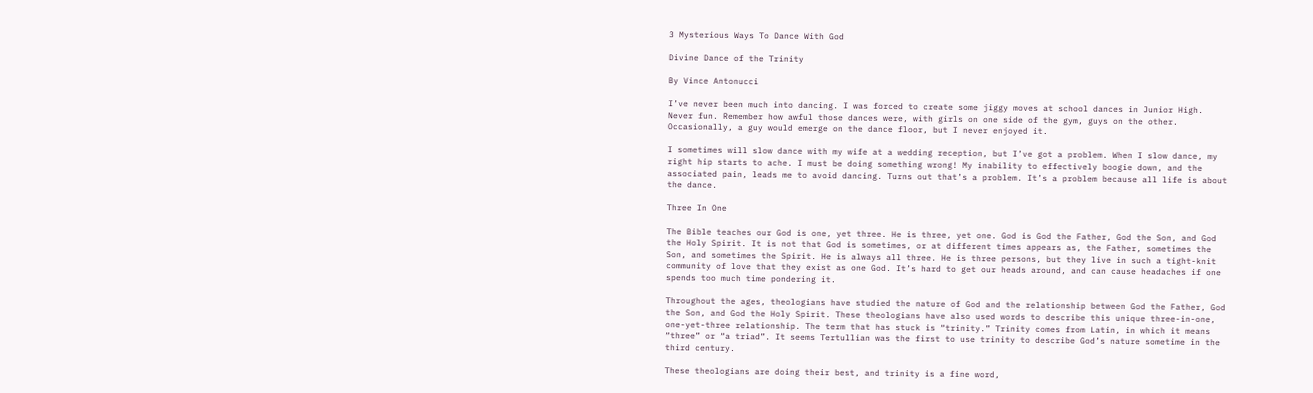3 Mysterious Ways To Dance With God

Divine Dance of the Trinity

By Vince Antonucci

I’ve never been much into dancing. I was forced to create some jiggy moves at school dances in Junior High. Never fun. Remember how awful those dances were, with girls on one side of the gym, guys on the other. Occasionally, a guy would emerge on the dance floor, but I never enjoyed it.

I sometimes will slow dance with my wife at a wedding reception, but I’ve got a problem. When I slow dance, my right hip starts to ache. I must be doing something wrong! My inability to effectively boogie down, and the associated pain, leads me to avoid dancing. Turns out that’s a problem. It’s a problem because all life is about the dance.

Three In One

The Bible teaches our God is one, yet three. He is three, yet one. God is God the Father, God the Son, and God the Holy Spirit. It is not that God is sometimes, or at different times appears as, the Father, sometimes the Son, and sometimes the Spirit. He is always all three. He is three persons, but they live in such a tight-knit community of love that they exist as one God. It’s hard to get our heads around, and can cause headaches if one spends too much time pondering it.

Throughout the ages, theologians have studied the nature of God and the relationship between God the Father, God the Son, and God the Holy Spirit. These theologians have also used words to describe this unique three-in-one, one-yet-three relationship. The term that has stuck is “trinity.” Trinity comes from Latin, in which it means “three” or “a triad”. It seems Tertullian was the first to use trinity to describe God’s nature sometime in the third century.

These theologians are doing their best, and trinity is a fine word,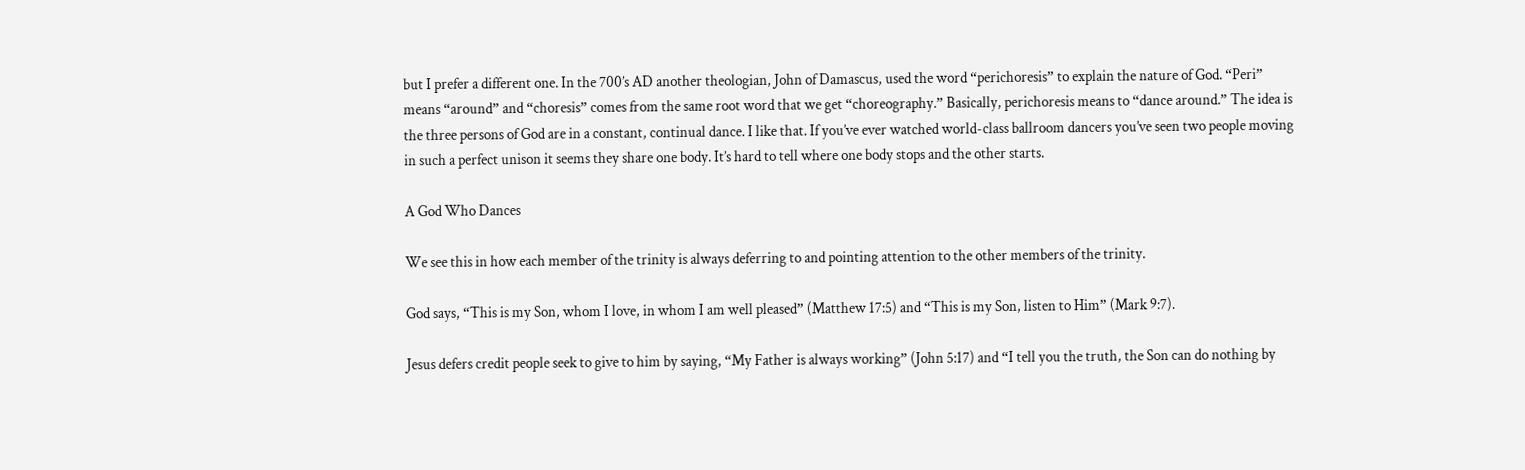but I prefer a different one. In the 700’s AD another theologian, John of Damascus, used the word “perichoresis” to explain the nature of God. “Peri” means “around” and “choresis” comes from the same root word that we get “choreography.” Basically, perichoresis means to “dance around.” The idea is the three persons of God are in a constant, continual dance. I like that. If you’ve ever watched world-class ballroom dancers you’ve seen two people moving in such a perfect unison it seems they share one body. It’s hard to tell where one body stops and the other starts.

A God Who Dances

We see this in how each member of the trinity is always deferring to and pointing attention to the other members of the trinity.

God says, “This is my Son, whom I love, in whom I am well pleased” (Matthew 17:5) and “This is my Son, listen to Him” (Mark 9:7).

Jesus defers credit people seek to give to him by saying, “My Father is always working” (John 5:17) and “I tell you the truth, the Son can do nothing by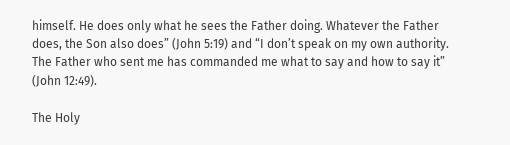himself. He does only what he sees the Father doing. Whatever the Father does, the Son also does” (John 5:19) and “I don’t speak on my own authority. The Father who sent me has commanded me what to say and how to say it” (John 12:49).

The Holy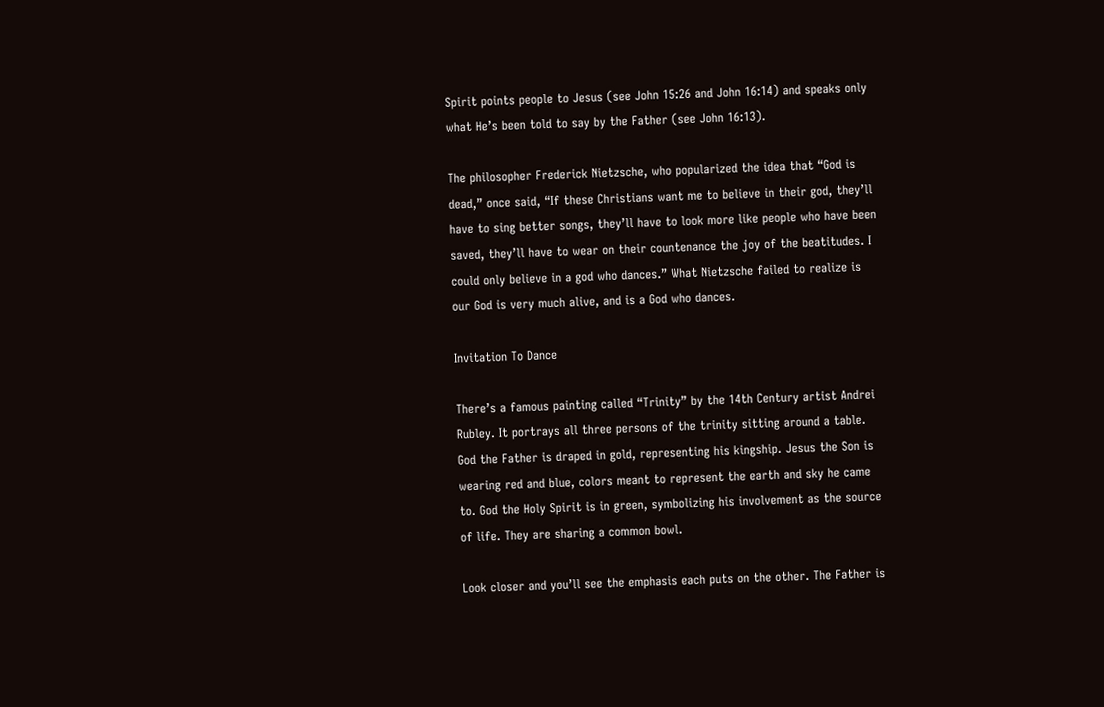Spirit points people to Jesus (see John 15:26 and John 16:14) and speaks only what He’s been told to say by the Father (see John 16:13).

The philosopher Frederick Nietzsche, who popularized the idea that “God is dead,” once said, “If these Christians want me to believe in their god, they’ll have to sing better songs, they’ll have to look more like people who have been saved, they’ll have to wear on their countenance the joy of the beatitudes. I could only believe in a god who dances.” What Nietzsche failed to realize is our God is very much alive, and is a God who dances.

Invitation To Dance

There’s a famous painting called “Trinity” by the 14th Century artist Andrei Rubley. It portrays all three persons of the trinity sitting around a table. God the Father is draped in gold, representing his kingship. Jesus the Son is wearing red and blue, colors meant to represent the earth and sky he came to. God the Holy Spirit is in green, symbolizing his involvement as the source of life. They are sharing a common bowl.

Look closer and you’ll see the emphasis each puts on the other. The Father is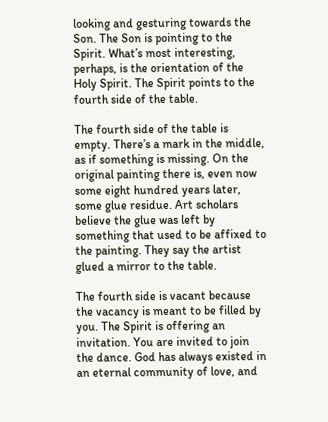looking and gesturing towards the Son. The Son is pointing to the Spirit. What’s most interesting, perhaps, is the orientation of the Holy Spirit. The Spirit points to the fourth side of the table.

The fourth side of the table is empty. There’s a mark in the middle, as if something is missing. On the original painting there is, even now some eight hundred years later, some glue residue. Art scholars believe the glue was left by something that used to be affixed to the painting. They say the artist glued a mirror to the table.

The fourth side is vacant because the vacancy is meant to be filled by you. The Spirit is offering an invitation. You are invited to join the dance. God has always existed in an eternal community of love, and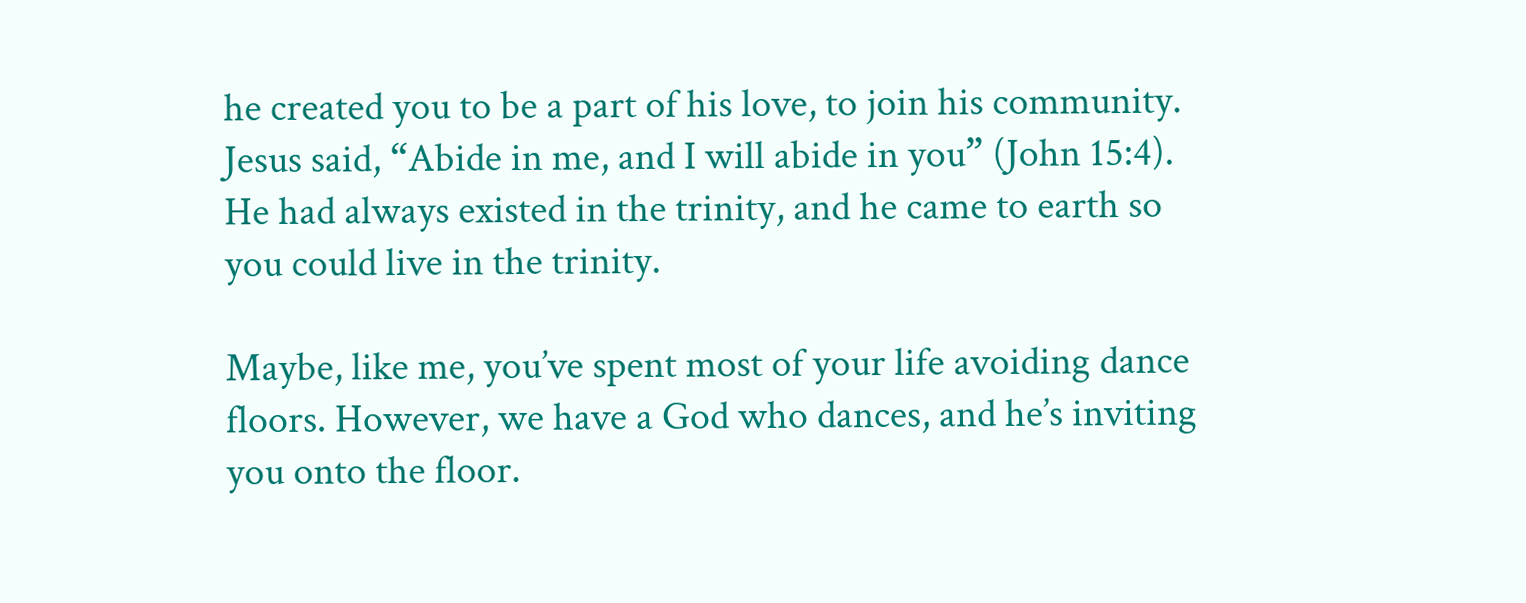he created you to be a part of his love, to join his community. Jesus said, “Abide in me, and I will abide in you” (John 15:4). He had always existed in the trinity, and he came to earth so you could live in the trinity.

Maybe, like me, you’ve spent most of your life avoiding dance floors. However, we have a God who dances, and he’s inviting you onto the floor.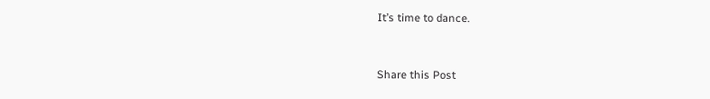It’s time to dance.



Share this Post